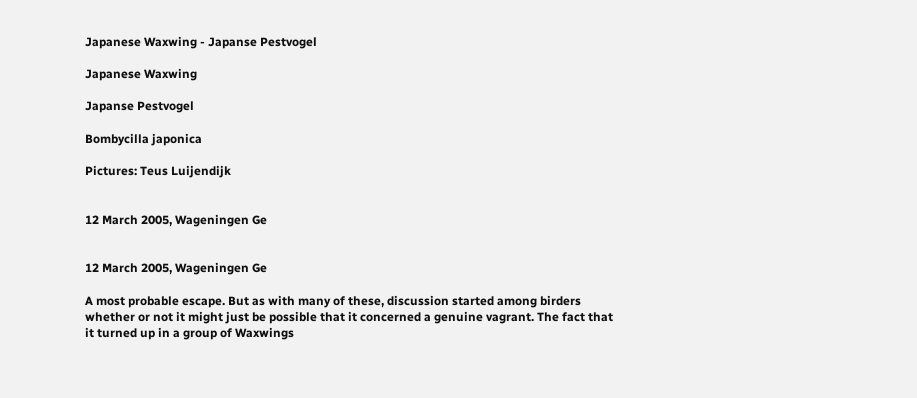Japanese Waxwing - Japanse Pestvogel

Japanese Waxwing

Japanse Pestvogel

Bombycilla japonica

Pictures: Teus Luijendijk


12 March 2005, Wageningen Ge


12 March 2005, Wageningen Ge

A most probable escape. But as with many of these, discussion started among birders whether or not it might just be possible that it concerned a genuine vagrant. The fact that it turned up in a group of Waxwings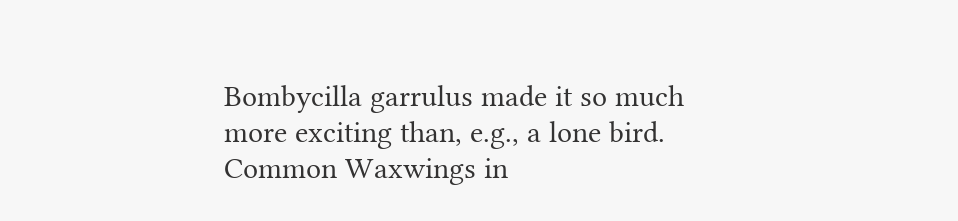Bombycilla garrulus made it so much more exciting than, e.g., a lone bird. Common Waxwings in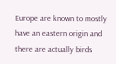Europe are known to mostly have an eastern origin and there are actually birds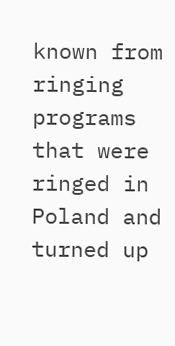known from ringing programs that were ringed in Poland and turned up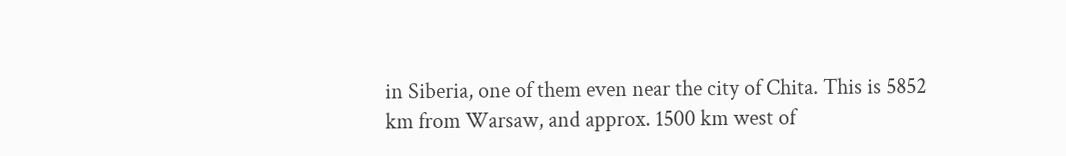in Siberia, one of them even near the city of Chita. This is 5852 km from Warsaw, and approx. 1500 km west of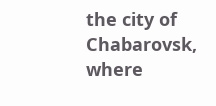the city of Chabarovsk, where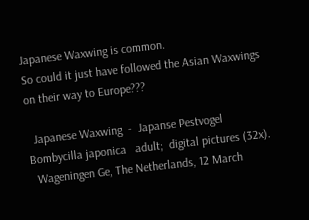Japanese Waxwing is common.
So could it just have followed the Asian Waxwings on their way to Europe???

  Japanese Waxwing  -  Japanse Pestvogel  Bombycilla japonica   adult;  digital pictures (32x).
  Wageningen Ge, The Netherlands, 12 March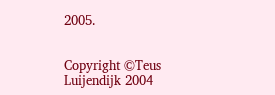2005.


Copyright ©Teus Luijendijk 2004